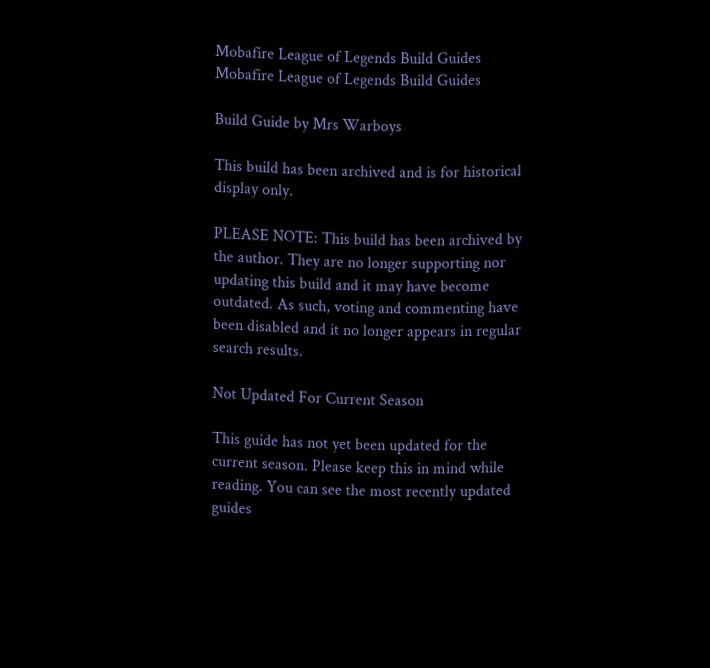Mobafire League of Legends Build Guides Mobafire League of Legends Build Guides

Build Guide by Mrs Warboys

This build has been archived and is for historical display only.

PLEASE NOTE: This build has been archived by the author. They are no longer supporting nor updating this build and it may have become outdated. As such, voting and commenting have been disabled and it no longer appears in regular search results.

Not Updated For Current Season

This guide has not yet been updated for the current season. Please keep this in mind while reading. You can see the most recently updated guides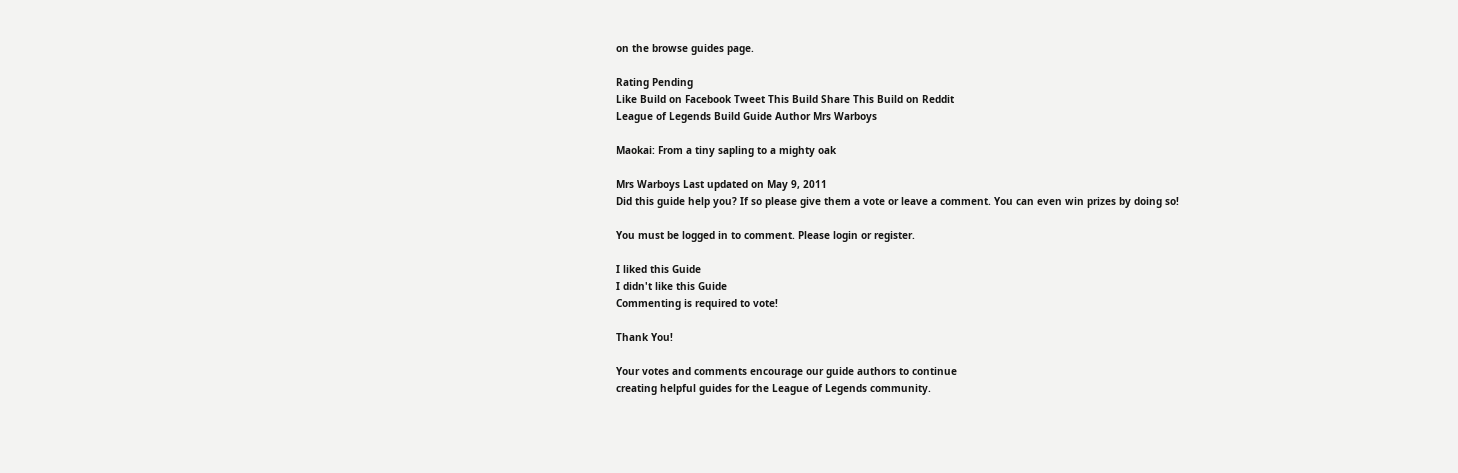on the browse guides page.

Rating Pending
Like Build on Facebook Tweet This Build Share This Build on Reddit
League of Legends Build Guide Author Mrs Warboys

Maokai: From a tiny sapling to a mighty oak

Mrs Warboys Last updated on May 9, 2011
Did this guide help you? If so please give them a vote or leave a comment. You can even win prizes by doing so!

You must be logged in to comment. Please login or register.

I liked this Guide
I didn't like this Guide
Commenting is required to vote!

Thank You!

Your votes and comments encourage our guide authors to continue
creating helpful guides for the League of Legends community.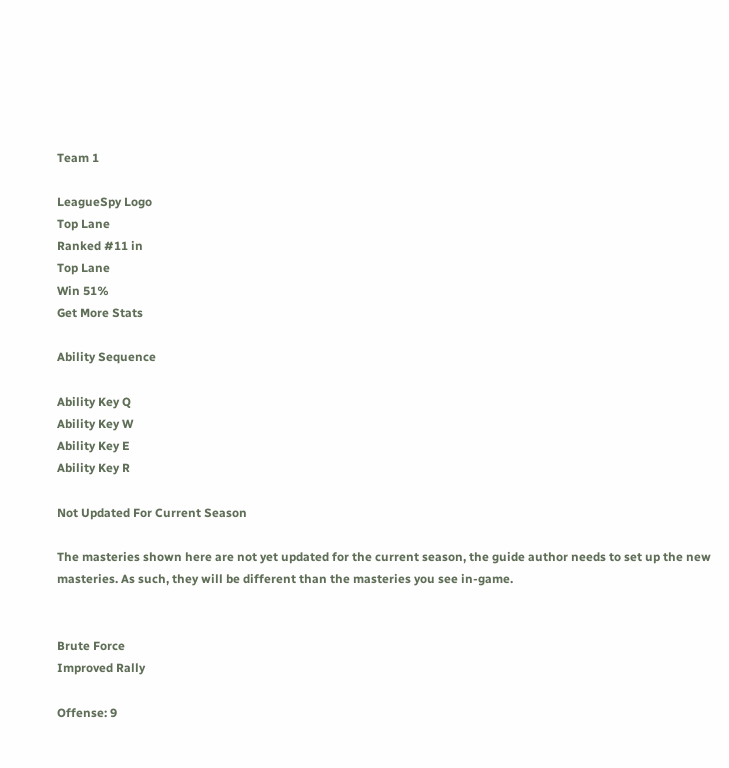Team 1

LeagueSpy Logo
Top Lane
Ranked #11 in
Top Lane
Win 51%
Get More Stats

Ability Sequence

Ability Key Q
Ability Key W
Ability Key E
Ability Key R

Not Updated For Current Season

The masteries shown here are not yet updated for the current season, the guide author needs to set up the new masteries. As such, they will be different than the masteries you see in-game.


Brute Force
Improved Rally

Offense: 9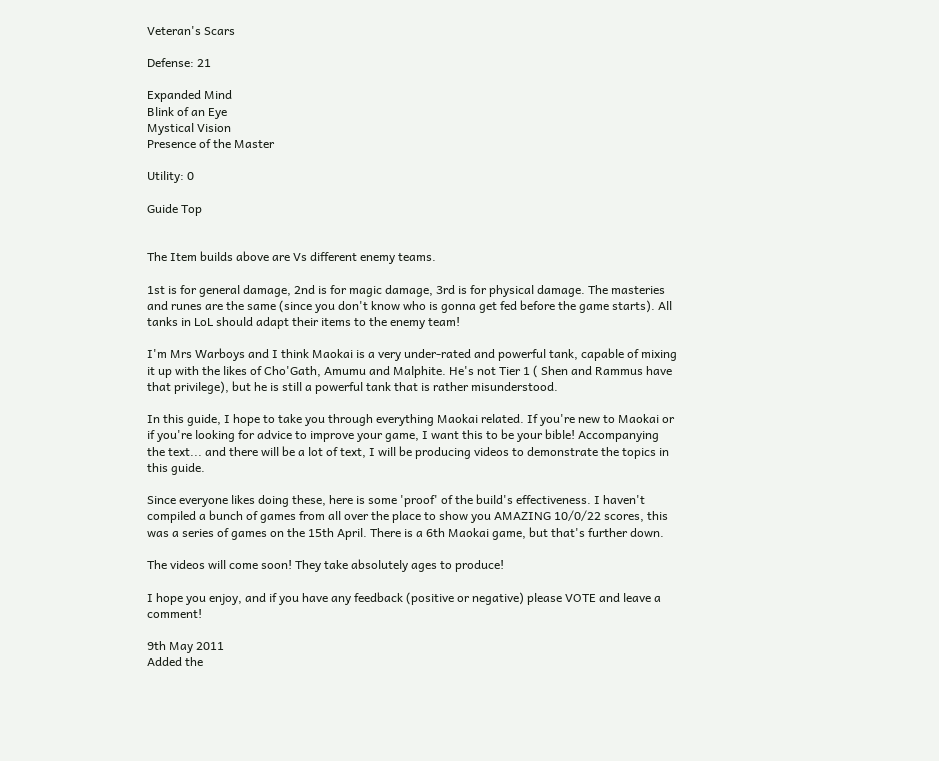Veteran's Scars

Defense: 21

Expanded Mind
Blink of an Eye
Mystical Vision
Presence of the Master

Utility: 0

Guide Top


The Item builds above are Vs different enemy teams.

1st is for general damage, 2nd is for magic damage, 3rd is for physical damage. The masteries and runes are the same (since you don't know who is gonna get fed before the game starts). All tanks in LoL should adapt their items to the enemy team!

I'm Mrs Warboys and I think Maokai is a very under-rated and powerful tank, capable of mixing it up with the likes of Cho'Gath, Amumu and Malphite. He's not Tier 1 ( Shen and Rammus have that privilege), but he is still a powerful tank that is rather misunderstood.

In this guide, I hope to take you through everything Maokai related. If you're new to Maokai or if you're looking for advice to improve your game, I want this to be your bible! Accompanying the text... and there will be a lot of text, I will be producing videos to demonstrate the topics in this guide.

Since everyone likes doing these, here is some 'proof' of the build's effectiveness. I haven't compiled a bunch of games from all over the place to show you AMAZING 10/0/22 scores, this was a series of games on the 15th April. There is a 6th Maokai game, but that's further down.

The videos will come soon! They take absolutely ages to produce!

I hope you enjoy, and if you have any feedback (positive or negative) please VOTE and leave a comment!

9th May 2011
Added the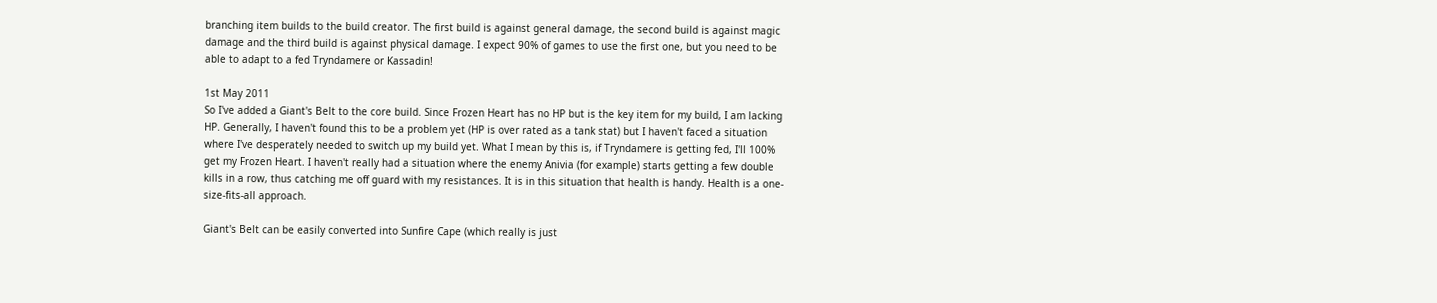branching item builds to the build creator. The first build is against general damage, the second build is against magic damage and the third build is against physical damage. I expect 90% of games to use the first one, but you need to be able to adapt to a fed Tryndamere or Kassadin!

1st May 2011
So I've added a Giant's Belt to the core build. Since Frozen Heart has no HP but is the key item for my build, I am lacking HP. Generally, I haven't found this to be a problem yet (HP is over rated as a tank stat) but I haven't faced a situation where I've desperately needed to switch up my build yet. What I mean by this is, if Tryndamere is getting fed, I'll 100% get my Frozen Heart. I haven't really had a situation where the enemy Anivia (for example) starts getting a few double kills in a row, thus catching me off guard with my resistances. It is in this situation that health is handy. Health is a one-size-fits-all approach.

Giant's Belt can be easily converted into Sunfire Cape (which really is just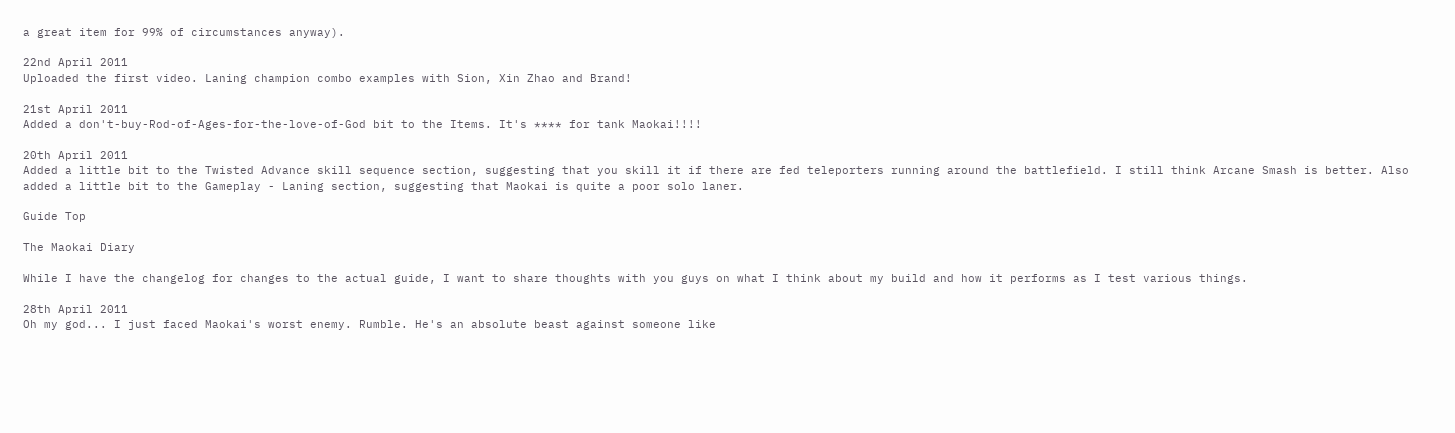a great item for 99% of circumstances anyway).

22nd April 2011
Uploaded the first video. Laning champion combo examples with Sion, Xin Zhao and Brand!

21st April 2011
Added a don't-buy-Rod-of-Ages-for-the-love-of-God bit to the Items. It's **** for tank Maokai!!!!

20th April 2011
Added a little bit to the Twisted Advance skill sequence section, suggesting that you skill it if there are fed teleporters running around the battlefield. I still think Arcane Smash is better. Also added a little bit to the Gameplay - Laning section, suggesting that Maokai is quite a poor solo laner.

Guide Top

The Maokai Diary

While I have the changelog for changes to the actual guide, I want to share thoughts with you guys on what I think about my build and how it performs as I test various things.

28th April 2011
Oh my god... I just faced Maokai's worst enemy. Rumble. He's an absolute beast against someone like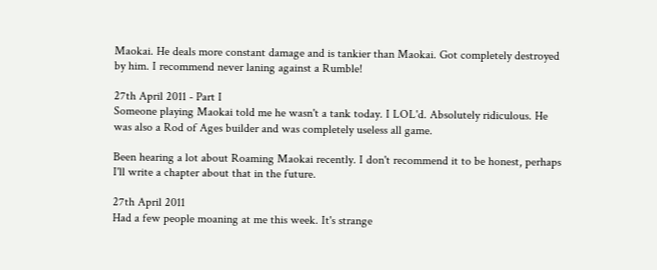Maokai. He deals more constant damage and is tankier than Maokai. Got completely destroyed by him. I recommend never laning against a Rumble!

27th April 2011 - Part I
Someone playing Maokai told me he wasn't a tank today. I LOL'd. Absolutely ridiculous. He was also a Rod of Ages builder and was completely useless all game.

Been hearing a lot about Roaming Maokai recently. I don't recommend it to be honest, perhaps I'll write a chapter about that in the future.

27th April 2011
Had a few people moaning at me this week. It's strange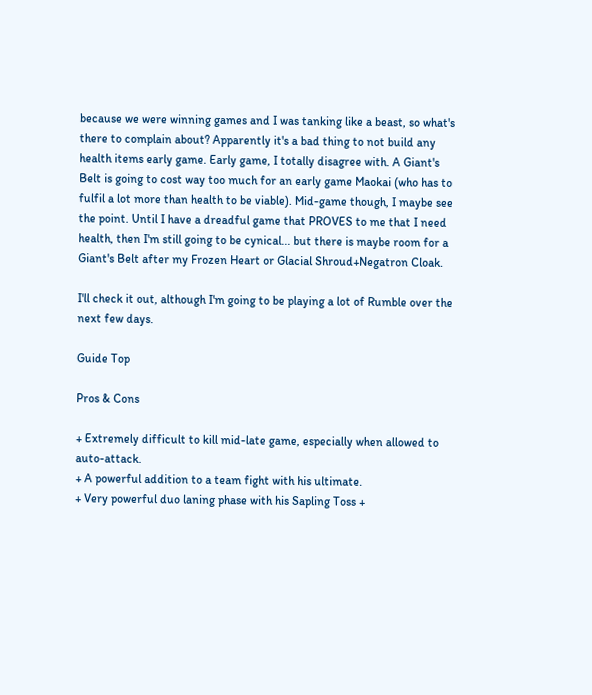because we were winning games and I was tanking like a beast, so what's there to complain about? Apparently it's a bad thing to not build any health items early game. Early game, I totally disagree with. A Giant's Belt is going to cost way too much for an early game Maokai (who has to fulfil a lot more than health to be viable). Mid-game though, I maybe see the point. Until I have a dreadful game that PROVES to me that I need health, then I'm still going to be cynical... but there is maybe room for a Giant's Belt after my Frozen Heart or Glacial Shroud+Negatron Cloak.

I'll check it out, although I'm going to be playing a lot of Rumble over the next few days.

Guide Top

Pros & Cons

+ Extremely difficult to kill mid-late game, especially when allowed to auto-attack.
+ A powerful addition to a team fight with his ultimate.
+ Very powerful duo laning phase with his Sapling Toss +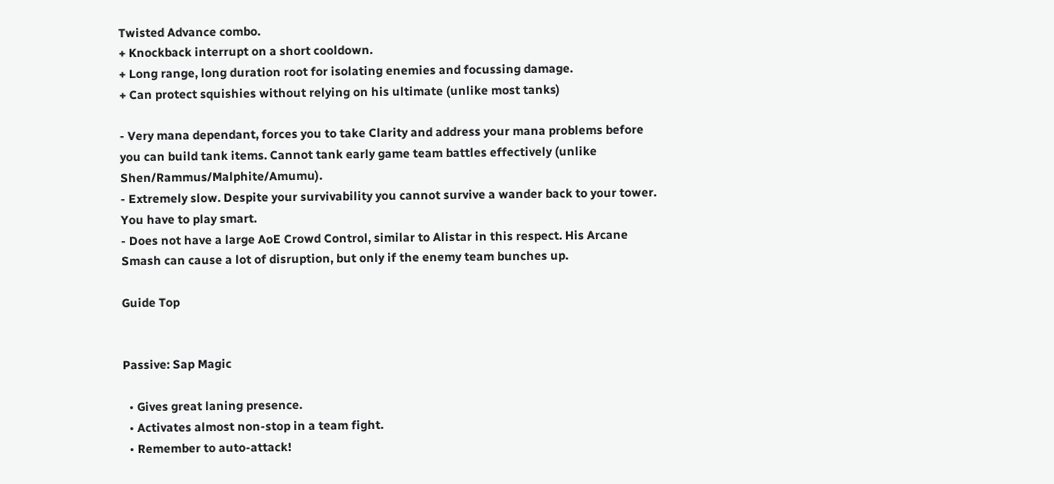Twisted Advance combo.
+ Knockback interrupt on a short cooldown.
+ Long range, long duration root for isolating enemies and focussing damage.
+ Can protect squishies without relying on his ultimate (unlike most tanks)

- Very mana dependant, forces you to take Clarity and address your mana problems before you can build tank items. Cannot tank early game team battles effectively (unlike Shen/Rammus/Malphite/Amumu).
- Extremely slow. Despite your survivability you cannot survive a wander back to your tower. You have to play smart.
- Does not have a large AoE Crowd Control, similar to Alistar in this respect. His Arcane Smash can cause a lot of disruption, but only if the enemy team bunches up.

Guide Top


Passive: Sap Magic

  • Gives great laning presence.
  • Activates almost non-stop in a team fight.
  • Remember to auto-attack!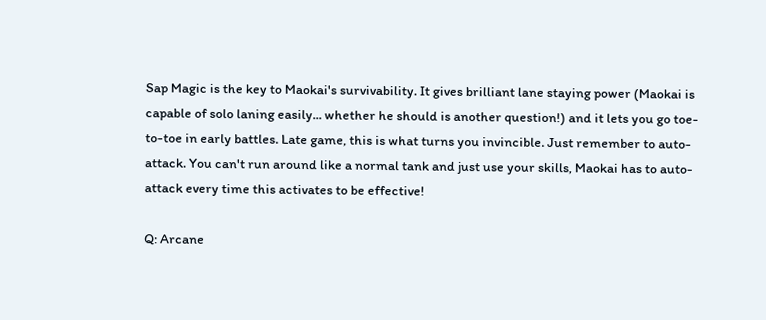Sap Magic is the key to Maokai's survivability. It gives brilliant lane staying power (Maokai is capable of solo laning easily... whether he should is another question!) and it lets you go toe-to-toe in early battles. Late game, this is what turns you invincible. Just remember to auto-attack. You can't run around like a normal tank and just use your skills, Maokai has to auto-attack every time this activates to be effective!

Q: Arcane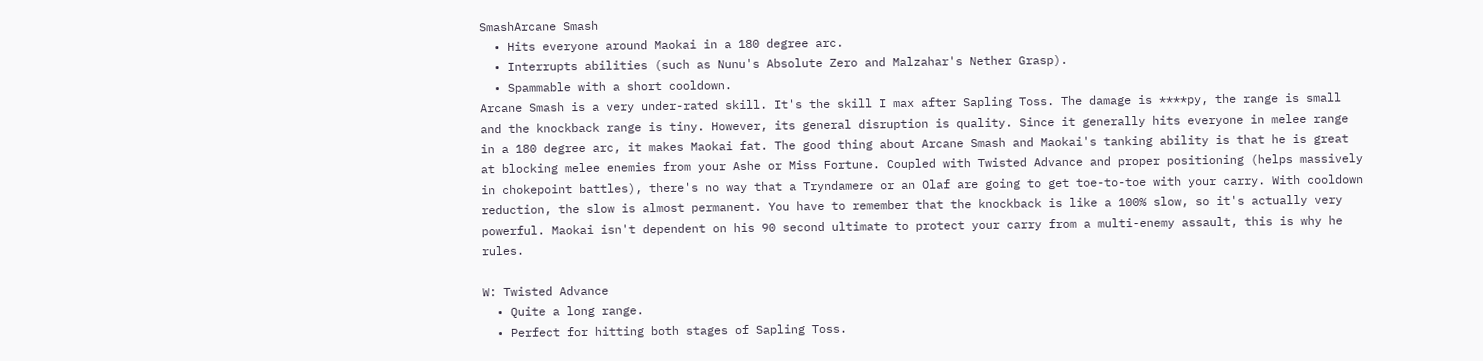SmashArcane Smash
  • Hits everyone around Maokai in a 180 degree arc.
  • Interrupts abilities (such as Nunu's Absolute Zero and Malzahar's Nether Grasp).
  • Spammable with a short cooldown.
Arcane Smash is a very under-rated skill. It's the skill I max after Sapling Toss. The damage is ****py, the range is small and the knockback range is tiny. However, its general disruption is quality. Since it generally hits everyone in melee range in a 180 degree arc, it makes Maokai fat. The good thing about Arcane Smash and Maokai's tanking ability is that he is great at blocking melee enemies from your Ashe or Miss Fortune. Coupled with Twisted Advance and proper positioning (helps massively in chokepoint battles), there's no way that a Tryndamere or an Olaf are going to get toe-to-toe with your carry. With cooldown reduction, the slow is almost permanent. You have to remember that the knockback is like a 100% slow, so it's actually very powerful. Maokai isn't dependent on his 90 second ultimate to protect your carry from a multi-enemy assault, this is why he rules.

W: Twisted Advance
  • Quite a long range.
  • Perfect for hitting both stages of Sapling Toss.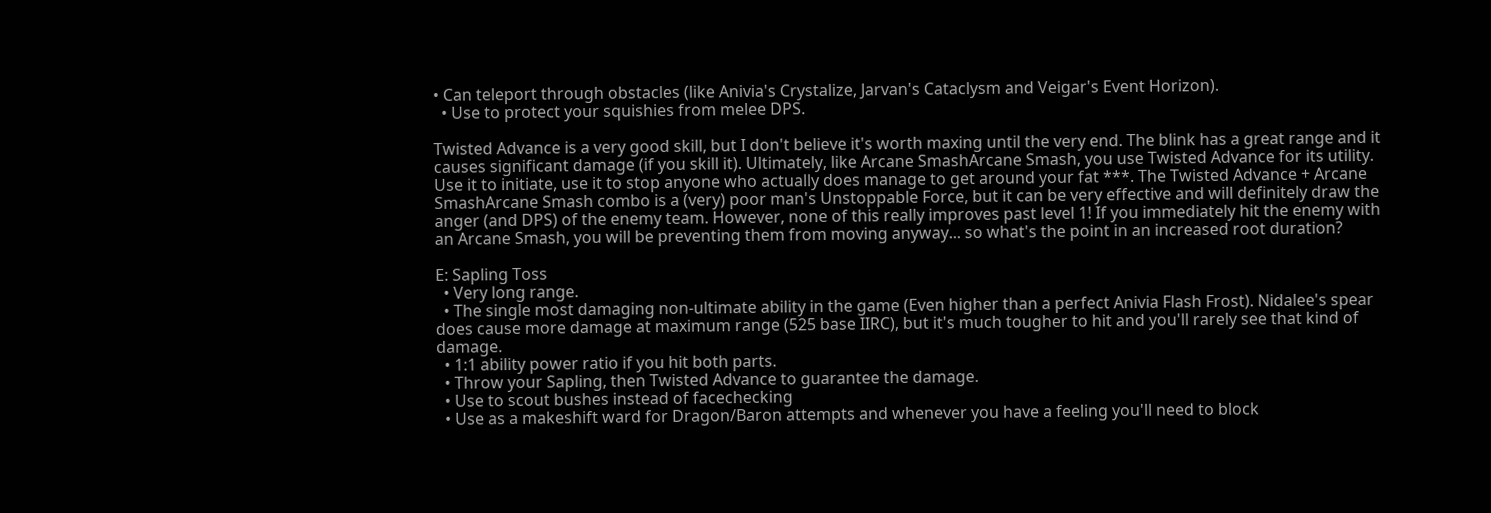• Can teleport through obstacles (like Anivia's Crystalize, Jarvan's Cataclysm and Veigar's Event Horizon).
  • Use to protect your squishies from melee DPS.

Twisted Advance is a very good skill, but I don't believe it's worth maxing until the very end. The blink has a great range and it causes significant damage (if you skill it). Ultimately, like Arcane SmashArcane Smash, you use Twisted Advance for its utility. Use it to initiate, use it to stop anyone who actually does manage to get around your fat ***. The Twisted Advance + Arcane SmashArcane Smash combo is a (very) poor man's Unstoppable Force, but it can be very effective and will definitely draw the anger (and DPS) of the enemy team. However, none of this really improves past level 1! If you immediately hit the enemy with an Arcane Smash, you will be preventing them from moving anyway... so what's the point in an increased root duration?

E: Sapling Toss
  • Very long range.
  • The single most damaging non-ultimate ability in the game (Even higher than a perfect Anivia Flash Frost). Nidalee's spear does cause more damage at maximum range (525 base IIRC), but it's much tougher to hit and you'll rarely see that kind of damage.
  • 1:1 ability power ratio if you hit both parts.
  • Throw your Sapling, then Twisted Advance to guarantee the damage.
  • Use to scout bushes instead of facechecking
  • Use as a makeshift ward for Dragon/Baron attempts and whenever you have a feeling you'll need to block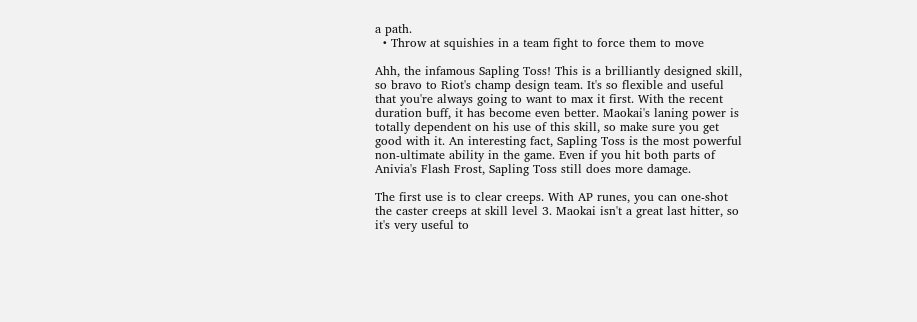a path.
  • Throw at squishies in a team fight to force them to move

Ahh, the infamous Sapling Toss! This is a brilliantly designed skill, so bravo to Riot's champ design team. It's so flexible and useful that you're always going to want to max it first. With the recent duration buff, it has become even better. Maokai's laning power is totally dependent on his use of this skill, so make sure you get good with it. An interesting fact, Sapling Toss is the most powerful non-ultimate ability in the game. Even if you hit both parts of Anivia's Flash Frost, Sapling Toss still does more damage.

The first use is to clear creeps. With AP runes, you can one-shot the caster creeps at skill level 3. Maokai isn't a great last hitter, so it's very useful to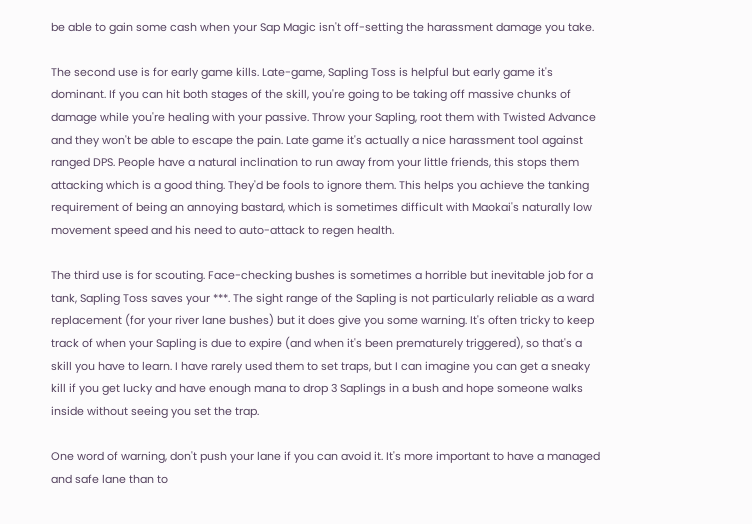be able to gain some cash when your Sap Magic isn't off-setting the harassment damage you take.

The second use is for early game kills. Late-game, Sapling Toss is helpful but early game it's dominant. If you can hit both stages of the skill, you're going to be taking off massive chunks of damage while you're healing with your passive. Throw your Sapling, root them with Twisted Advance and they won't be able to escape the pain. Late game it's actually a nice harassment tool against ranged DPS. People have a natural inclination to run away from your little friends, this stops them attacking which is a good thing. They'd be fools to ignore them. This helps you achieve the tanking requirement of being an annoying bastard, which is sometimes difficult with Maokai's naturally low movement speed and his need to auto-attack to regen health.

The third use is for scouting. Face-checking bushes is sometimes a horrible but inevitable job for a tank, Sapling Toss saves your ***. The sight range of the Sapling is not particularly reliable as a ward replacement (for your river lane bushes) but it does give you some warning. It's often tricky to keep track of when your Sapling is due to expire (and when it's been prematurely triggered), so that's a skill you have to learn. I have rarely used them to set traps, but I can imagine you can get a sneaky kill if you get lucky and have enough mana to drop 3 Saplings in a bush and hope someone walks inside without seeing you set the trap.

One word of warning, don't push your lane if you can avoid it. It's more important to have a managed and safe lane than to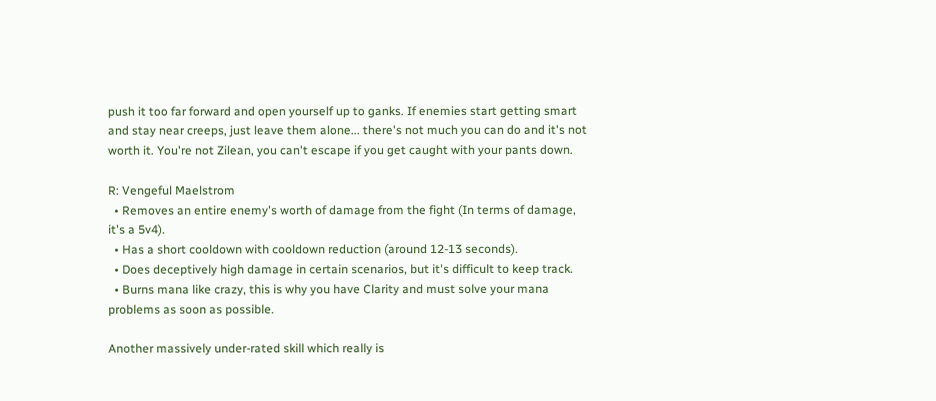push it too far forward and open yourself up to ganks. If enemies start getting smart and stay near creeps, just leave them alone... there's not much you can do and it's not worth it. You're not Zilean, you can't escape if you get caught with your pants down.

R: Vengeful Maelstrom
  • Removes an entire enemy's worth of damage from the fight (In terms of damage, it's a 5v4).
  • Has a short cooldown with cooldown reduction (around 12-13 seconds).
  • Does deceptively high damage in certain scenarios, but it's difficult to keep track.
  • Burns mana like crazy, this is why you have Clarity and must solve your mana problems as soon as possible.

Another massively under-rated skill which really is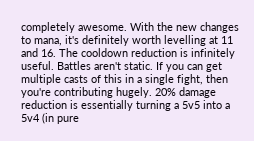completely awesome. With the new changes to mana, it's definitely worth levelling at 11 and 16. The cooldown reduction is infinitely useful. Battles aren't static. If you can get multiple casts of this in a single fight, then you're contributing hugely. 20% damage reduction is essentially turning a 5v5 into a 5v4 (in pure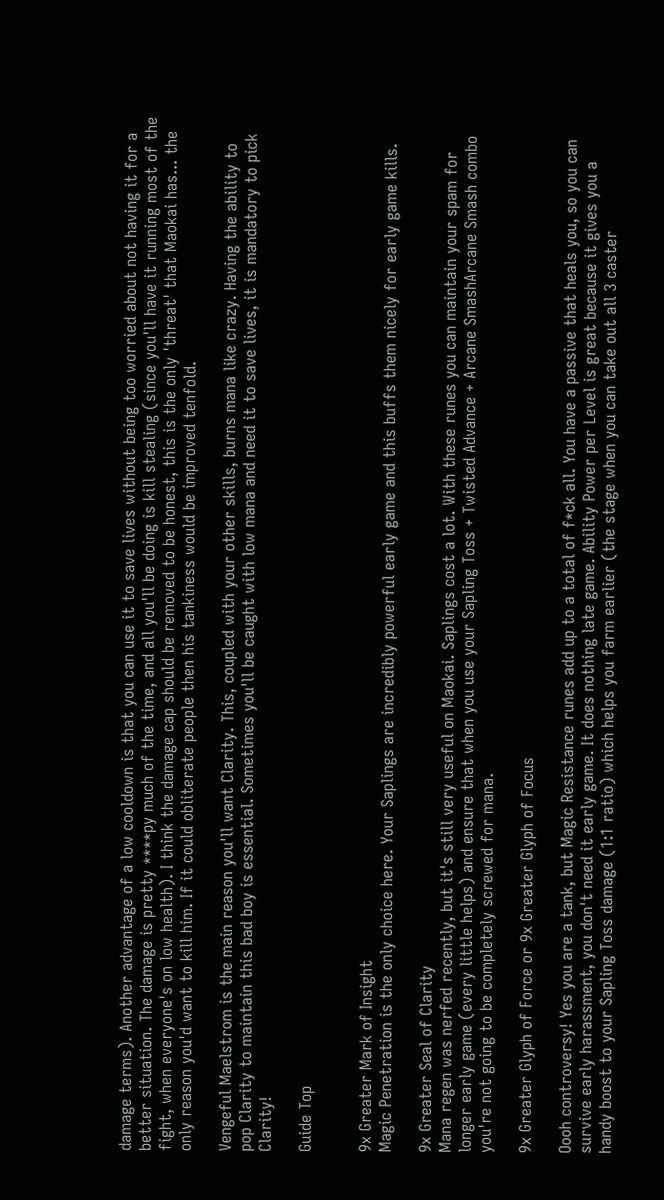damage terms). Another advantage of a low cooldown is that you can use it to save lives without being too worried about not having it for a better situation. The damage is pretty ****py much of the time, and all you'll be doing is kill stealing (since you'll have it running most of the fight, when everyone's on low health). I think the damage cap should be removed to be honest, this is the only 'threat' that Maokai has... the only reason you'd want to kill him. If it could obliterate people then his tankiness would be improved tenfold.

Vengeful Maelstrom is the main reason you'll want Clarity. This, coupled with your other skills, burns mana like crazy. Having the ability to pop Clarity to maintain this bad boy is essential. Sometimes you'll be caught with low mana and need it to save lives, it is mandatory to pick Clarity!

Guide Top


9x Greater Mark of Insight
Magic Penetration is the only choice here. Your Saplings are incredibly powerful early game and this buffs them nicely for early game kills.

9x Greater Seal of Clarity
Mana regen was nerfed recently, but it's still very useful on Maokai. Saplings cost a lot. With these runes you can maintain your spam for longer early game (every little helps) and ensure that when you use your Sapling Toss + Twisted Advance + Arcane SmashArcane Smash combo you're not going to be completely screwed for mana.

9x Greater Glyph of Force or 9x Greater Glyph of Focus

Oooh controversy! Yes you are a tank, but Magic Resistance runes add up to a total of f*ck all. You have a passive that heals you, so you can survive early harassment, you don't need it early game. It does nothing late game. Ability Power per Level is great because it gives you a handy boost to your Sapling Toss damage (1:1 ratio) which helps you farm earlier (the stage when you can take out all 3 caster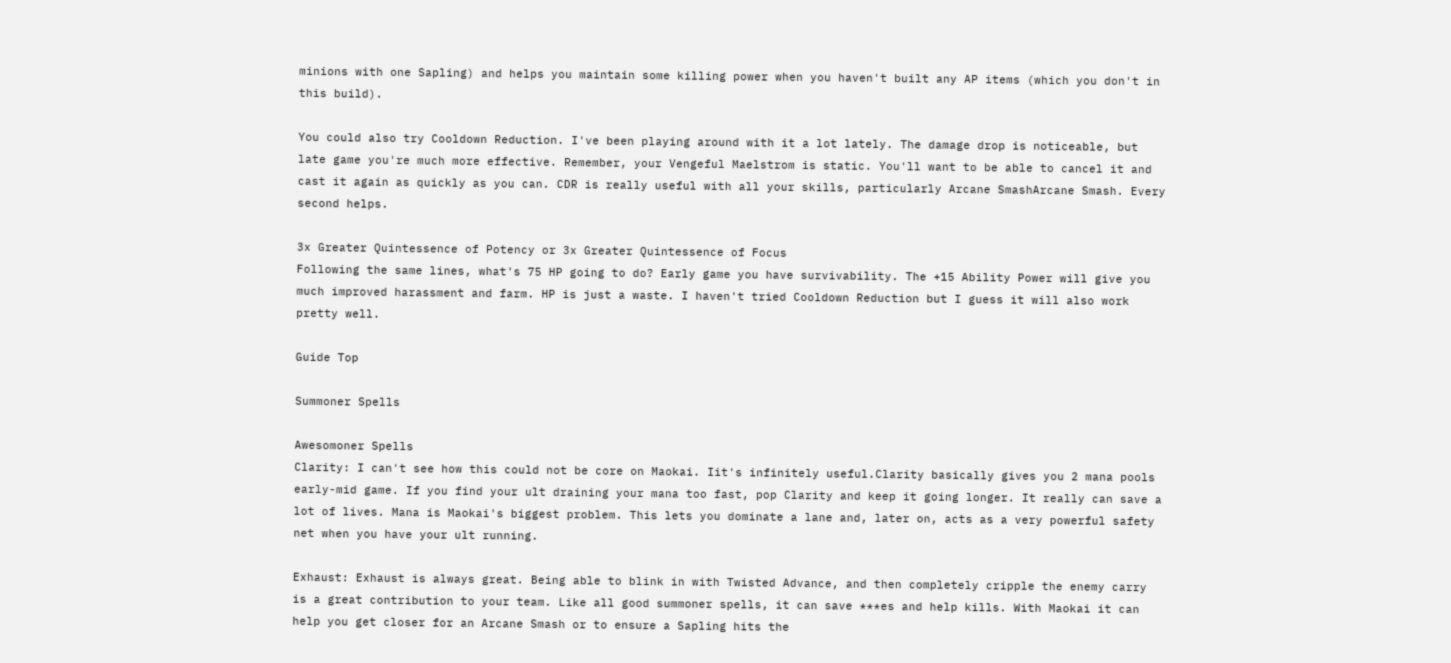minions with one Sapling) and helps you maintain some killing power when you haven't built any AP items (which you don't in this build).

You could also try Cooldown Reduction. I've been playing around with it a lot lately. The damage drop is noticeable, but late game you're much more effective. Remember, your Vengeful Maelstrom is static. You'll want to be able to cancel it and cast it again as quickly as you can. CDR is really useful with all your skills, particularly Arcane SmashArcane Smash. Every second helps.

3x Greater Quintessence of Potency or 3x Greater Quintessence of Focus
Following the same lines, what's 75 HP going to do? Early game you have survivability. The +15 Ability Power will give you much improved harassment and farm. HP is just a waste. I haven't tried Cooldown Reduction but I guess it will also work pretty well.

Guide Top

Summoner Spells

Awesomoner Spells
Clarity: I can't see how this could not be core on Maokai. Iit's infinitely useful.Clarity basically gives you 2 mana pools early-mid game. If you find your ult draining your mana too fast, pop Clarity and keep it going longer. It really can save a lot of lives. Mana is Maokai's biggest problem. This lets you dominate a lane and, later on, acts as a very powerful safety net when you have your ult running.

Exhaust: Exhaust is always great. Being able to blink in with Twisted Advance, and then completely cripple the enemy carry is a great contribution to your team. Like all good summoner spells, it can save ***es and help kills. With Maokai it can help you get closer for an Arcane Smash or to ensure a Sapling hits the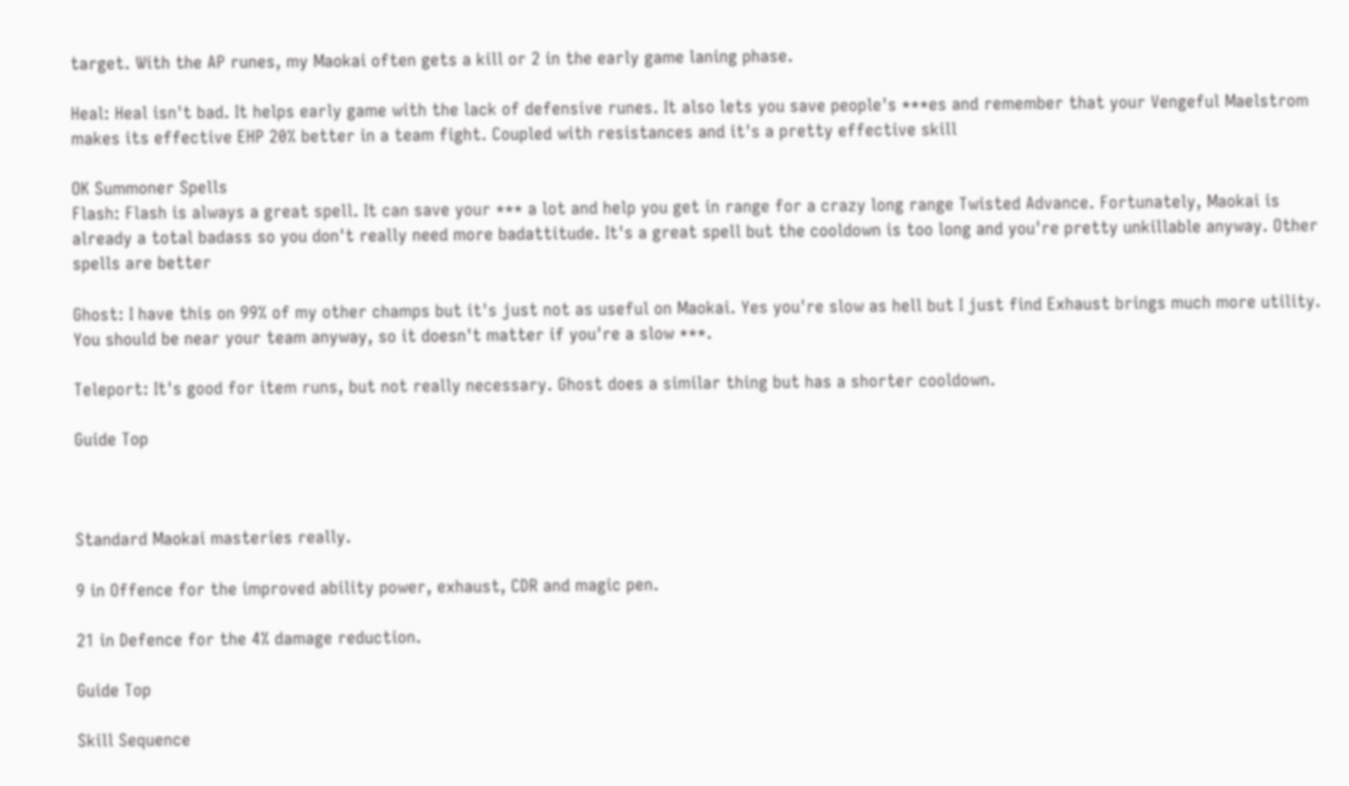target. With the AP runes, my Maokai often gets a kill or 2 in the early game laning phase.

Heal: Heal isn't bad. It helps early game with the lack of defensive runes. It also lets you save people's ***es and remember that your Vengeful Maelstrom makes its effective EHP 20% better in a team fight. Coupled with resistances and it's a pretty effective skill

OK Summoner Spells
Flash: Flash is always a great spell. It can save your *** a lot and help you get in range for a crazy long range Twisted Advance. Fortunately, Maokai is already a total badass so you don't really need more badattitude. It's a great spell but the cooldown is too long and you're pretty unkillable anyway. Other spells are better

Ghost: I have this on 99% of my other champs but it's just not as useful on Maokai. Yes you're slow as hell but I just find Exhaust brings much more utility. You should be near your team anyway, so it doesn't matter if you're a slow ***.

Teleport: It's good for item runs, but not really necessary. Ghost does a similar thing but has a shorter cooldown.

Guide Top



Standard Maokai masteries really.

9 in Offence for the improved ability power, exhaust, CDR and magic pen.

21 in Defence for the 4% damage reduction.

Guide Top

Skill Sequence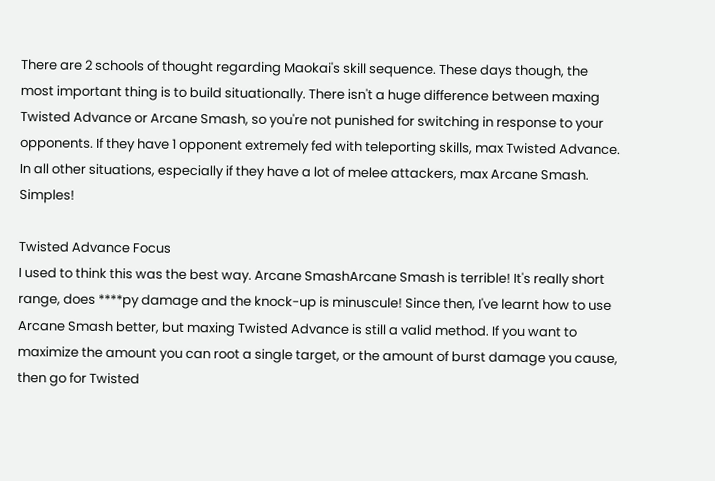There are 2 schools of thought regarding Maokai's skill sequence. These days though, the most important thing is to build situationally. There isn't a huge difference between maxing Twisted Advance or Arcane Smash, so you're not punished for switching in response to your opponents. If they have 1 opponent extremely fed with teleporting skills, max Twisted Advance. In all other situations, especially if they have a lot of melee attackers, max Arcane Smash. Simples!

Twisted Advance Focus
I used to think this was the best way. Arcane SmashArcane Smash is terrible! It's really short range, does ****py damage and the knock-up is minuscule! Since then, I've learnt how to use Arcane Smash better, but maxing Twisted Advance is still a valid method. If you want to maximize the amount you can root a single target, or the amount of burst damage you cause, then go for Twisted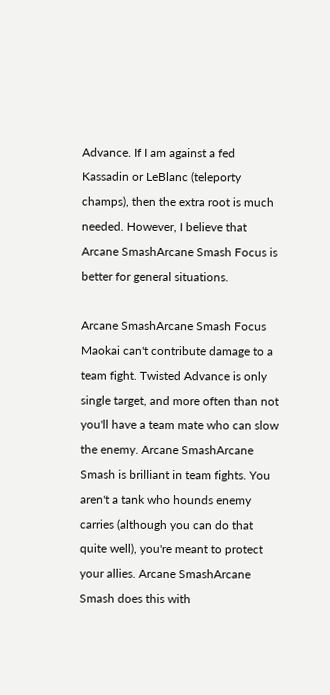Advance. If I am against a fed Kassadin or LeBlanc (teleporty champs), then the extra root is much needed. However, I believe that Arcane SmashArcane Smash Focus is better for general situations.

Arcane SmashArcane Smash Focus
Maokai can't contribute damage to a team fight. Twisted Advance is only single target, and more often than not you'll have a team mate who can slow the enemy. Arcane SmashArcane Smash is brilliant in team fights. You aren't a tank who hounds enemy carries (although you can do that quite well), you're meant to protect your allies. Arcane SmashArcane Smash does this with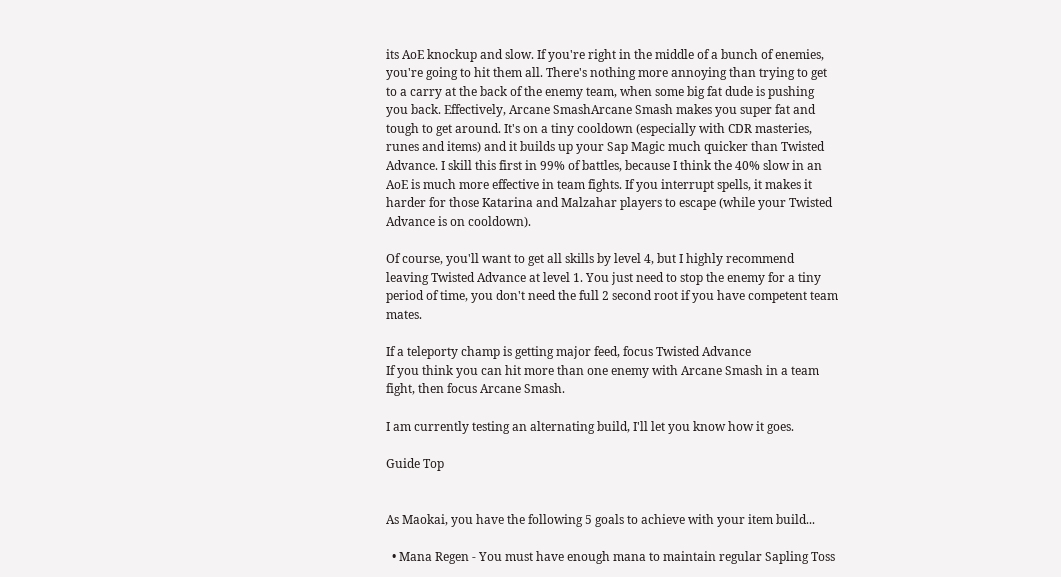its AoE knockup and slow. If you're right in the middle of a bunch of enemies, you're going to hit them all. There's nothing more annoying than trying to get to a carry at the back of the enemy team, when some big fat dude is pushing you back. Effectively, Arcane SmashArcane Smash makes you super fat and tough to get around. It's on a tiny cooldown (especially with CDR masteries, runes and items) and it builds up your Sap Magic much quicker than Twisted Advance. I skill this first in 99% of battles, because I think the 40% slow in an AoE is much more effective in team fights. If you interrupt spells, it makes it harder for those Katarina and Malzahar players to escape (while your Twisted Advance is on cooldown).

Of course, you'll want to get all skills by level 4, but I highly recommend leaving Twisted Advance at level 1. You just need to stop the enemy for a tiny period of time, you don't need the full 2 second root if you have competent team mates.

If a teleporty champ is getting major feed, focus Twisted Advance
If you think you can hit more than one enemy with Arcane Smash in a team fight, then focus Arcane Smash.

I am currently testing an alternating build, I'll let you know how it goes.

Guide Top


As Maokai, you have the following 5 goals to achieve with your item build...

  • Mana Regen - You must have enough mana to maintain regular Sapling Toss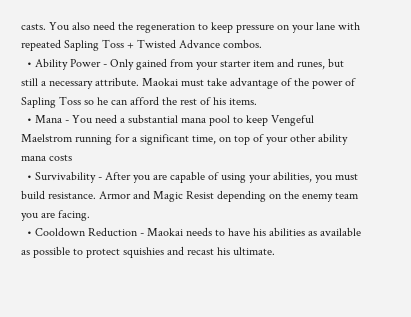casts. You also need the regeneration to keep pressure on your lane with repeated Sapling Toss + Twisted Advance combos.
  • Ability Power - Only gained from your starter item and runes, but still a necessary attribute. Maokai must take advantage of the power of Sapling Toss so he can afford the rest of his items.
  • Mana - You need a substantial mana pool to keep Vengeful Maelstrom running for a significant time, on top of your other ability mana costs
  • Survivability - After you are capable of using your abilities, you must build resistance. Armor and Magic Resist depending on the enemy team you are facing.
  • Cooldown Reduction - Maokai needs to have his abilities as available as possible to protect squishies and recast his ultimate.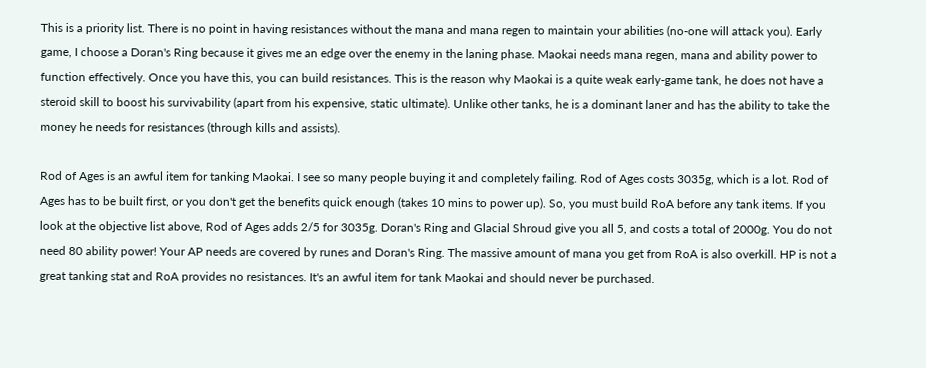This is a priority list. There is no point in having resistances without the mana and mana regen to maintain your abilities (no-one will attack you). Early game, I choose a Doran's Ring because it gives me an edge over the enemy in the laning phase. Maokai needs mana regen, mana and ability power to function effectively. Once you have this, you can build resistances. This is the reason why Maokai is a quite weak early-game tank, he does not have a steroid skill to boost his survivability (apart from his expensive, static ultimate). Unlike other tanks, he is a dominant laner and has the ability to take the money he needs for resistances (through kills and assists).

Rod of Ages is an awful item for tanking Maokai. I see so many people buying it and completely failing. Rod of Ages costs 3035g, which is a lot. Rod of Ages has to be built first, or you don't get the benefits quick enough (takes 10 mins to power up). So, you must build RoA before any tank items. If you look at the objective list above, Rod of Ages adds 2/5 for 3035g. Doran's Ring and Glacial Shroud give you all 5, and costs a total of 2000g. You do not need 80 ability power! Your AP needs are covered by runes and Doran's Ring. The massive amount of mana you get from RoA is also overkill. HP is not a great tanking stat and RoA provides no resistances. It's an awful item for tank Maokai and should never be purchased.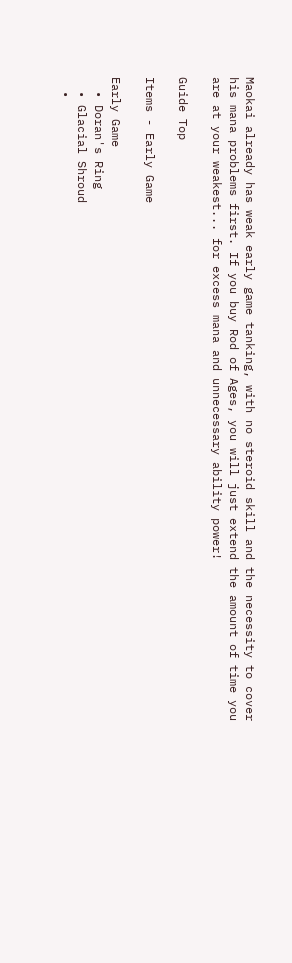Maokai already has weak early game tanking, with no steroid skill and the necessity to cover his mana problems first. If you buy Rod of Ages, you will just extend the amount of time you are at your weakest... for excess mana and unnecessary ability power!

Guide Top

Items - Early Game

Early Game
  • Doran's Ring
  • Glacial Shroud
  •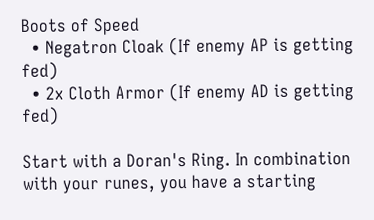Boots of Speed
  • Negatron Cloak (If enemy AP is getting fed)
  • 2x Cloth Armor (If enemy AD is getting fed)

Start with a Doran's Ring. In combination with your runes, you have a starting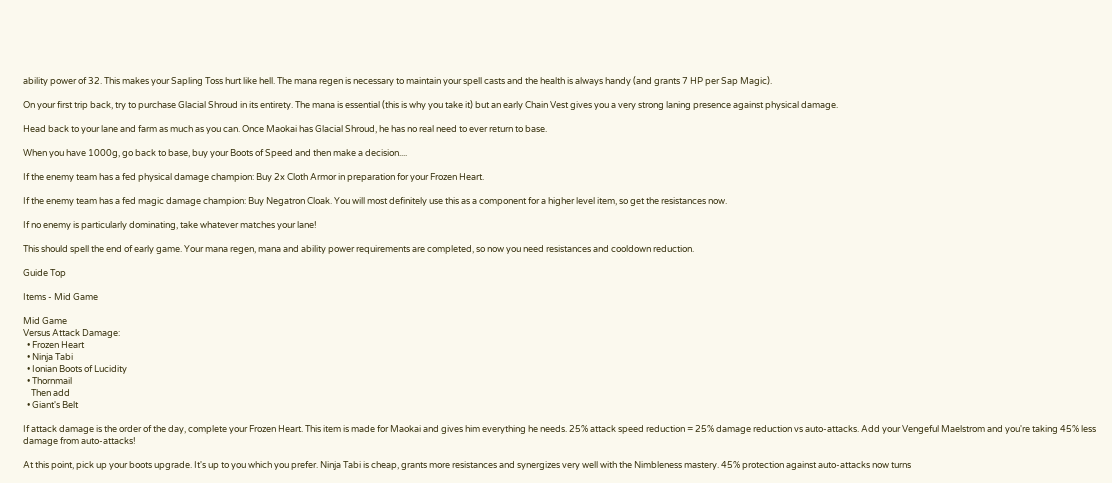ability power of 32. This makes your Sapling Toss hurt like hell. The mana regen is necessary to maintain your spell casts and the health is always handy (and grants 7 HP per Sap Magic).

On your first trip back, try to purchase Glacial Shroud in its entirety. The mana is essential (this is why you take it) but an early Chain Vest gives you a very strong laning presence against physical damage.

Head back to your lane and farm as much as you can. Once Maokai has Glacial Shroud, he has no real need to ever return to base.

When you have 1000g, go back to base, buy your Boots of Speed and then make a decision....

If the enemy team has a fed physical damage champion: Buy 2x Cloth Armor in preparation for your Frozen Heart.

If the enemy team has a fed magic damage champion: Buy Negatron Cloak. You will most definitely use this as a component for a higher level item, so get the resistances now.

If no enemy is particularly dominating, take whatever matches your lane!

This should spell the end of early game. Your mana regen, mana and ability power requirements are completed, so now you need resistances and cooldown reduction.

Guide Top

Items - Mid Game

Mid Game
Versus Attack Damage:
  • Frozen Heart
  • Ninja Tabi
  • Ionian Boots of Lucidity
  • Thornmail
    Then add
  • Giant's Belt

If attack damage is the order of the day, complete your Frozen Heart. This item is made for Maokai and gives him everything he needs. 25% attack speed reduction = 25% damage reduction vs auto-attacks. Add your Vengeful Maelstrom and you're taking 45% less damage from auto-attacks!

At this point, pick up your boots upgrade. It's up to you which you prefer. Ninja Tabi is cheap, grants more resistances and synergizes very well with the Nimbleness mastery. 45% protection against auto-attacks now turns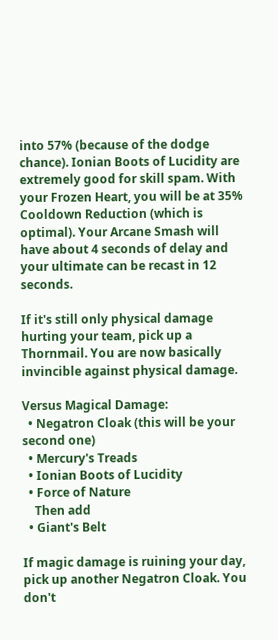into 57% (because of the dodge chance). Ionian Boots of Lucidity are extremely good for skill spam. With your Frozen Heart, you will be at 35% Cooldown Reduction (which is optimal). Your Arcane Smash will have about 4 seconds of delay and your ultimate can be recast in 12 seconds.

If it's still only physical damage hurting your team, pick up a Thornmail. You are now basically invincible against physical damage.

Versus Magical Damage:
  • Negatron Cloak (this will be your second one)
  • Mercury's Treads
  • Ionian Boots of Lucidity
  • Force of Nature
    Then add
  • Giant's Belt

If magic damage is ruining your day, pick up another Negatron Cloak. You don't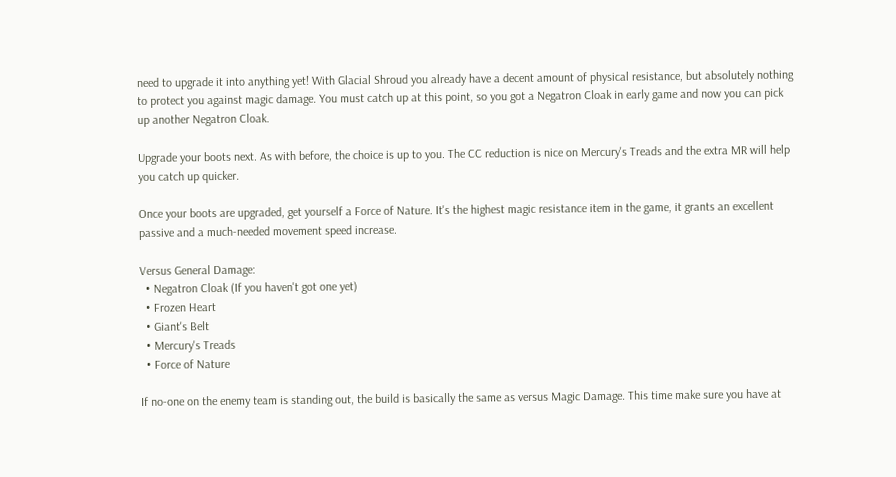need to upgrade it into anything yet! With Glacial Shroud you already have a decent amount of physical resistance, but absolutely nothing to protect you against magic damage. You must catch up at this point, so you got a Negatron Cloak in early game and now you can pick up another Negatron Cloak.

Upgrade your boots next. As with before, the choice is up to you. The CC reduction is nice on Mercury's Treads and the extra MR will help you catch up quicker.

Once your boots are upgraded, get yourself a Force of Nature. It's the highest magic resistance item in the game, it grants an excellent passive and a much-needed movement speed increase.

Versus General Damage:
  • Negatron Cloak (If you haven't got one yet)
  • Frozen Heart
  • Giant's Belt
  • Mercury's Treads
  • Force of Nature

If no-one on the enemy team is standing out, the build is basically the same as versus Magic Damage. This time make sure you have at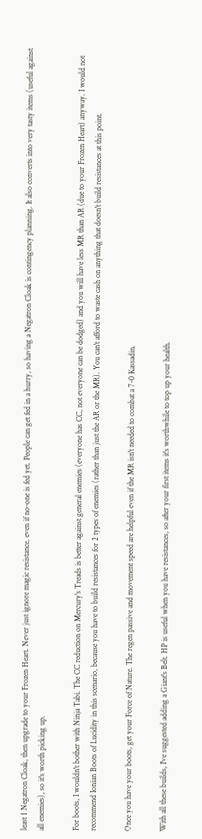least 1 Negatron Cloak, then upgrade to your Frozen Heart. Never just ignore magic resistance, even if no-one is fed yet. People can get fed in a hurry, so having a Negatron Cloak is contingency planning. It also converts into very tasty items (useful against all enemies), so it's worth picking up.

For boots, I wouldn't bother with Ninja Tabi. The CC reduction on Mercury's Treads is better against general enemies (everyone has CC, not everyone can be dodged) and you will have less MR than AR (due to your Frozen Heart) anyway. I would not recommend Ionian Boots of Lucidity in this scenario, because you have to build resistances for 2 types of enemies (rather than just the AR or the MR). You can't afford to waste cash on anything that doesn't build resistances at this point.

Once you have your boots, get your Force of Nature. The regen passive and movement speed are helpful even if the MR isn't needed to combat a 7-0 Kassadin.

With all these builds, I've suggested adding a Giant's Belt. HP is useful when you have resistances, so after your first items it's worthwhile to top up your health.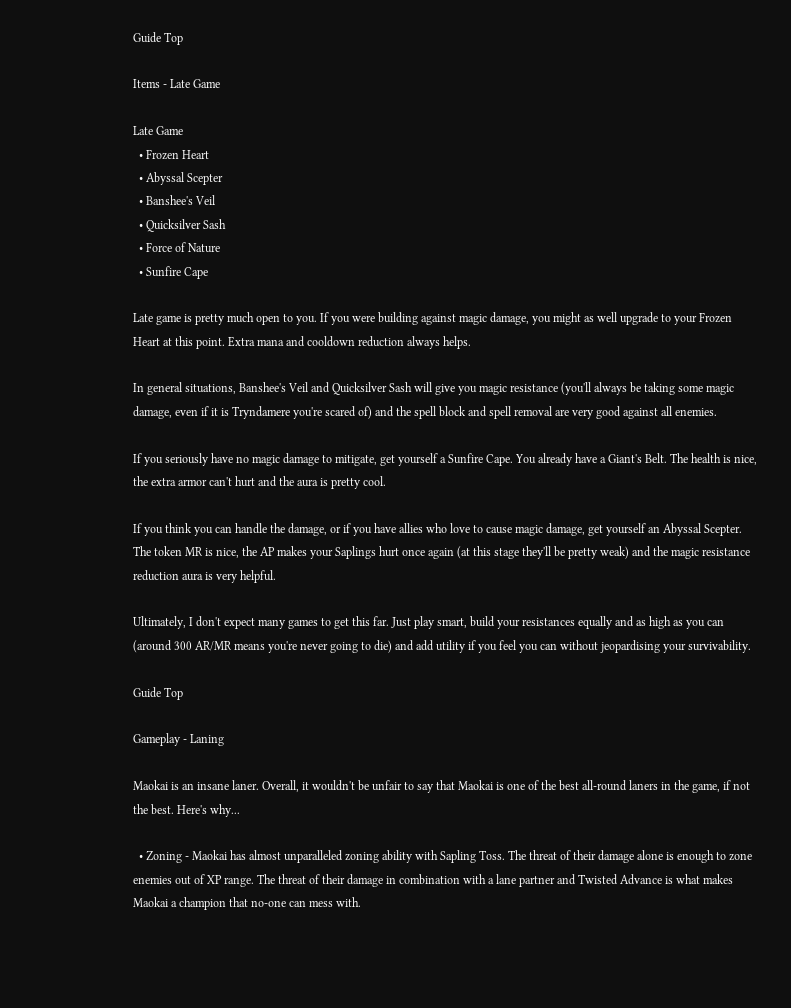Guide Top

Items - Late Game

Late Game
  • Frozen Heart
  • Abyssal Scepter
  • Banshee's Veil
  • Quicksilver Sash
  • Force of Nature
  • Sunfire Cape

Late game is pretty much open to you. If you were building against magic damage, you might as well upgrade to your Frozen Heart at this point. Extra mana and cooldown reduction always helps.

In general situations, Banshee's Veil and Quicksilver Sash will give you magic resistance (you'll always be taking some magic damage, even if it is Tryndamere you're scared of) and the spell block and spell removal are very good against all enemies.

If you seriously have no magic damage to mitigate, get yourself a Sunfire Cape. You already have a Giant's Belt. The health is nice, the extra armor can't hurt and the aura is pretty cool.

If you think you can handle the damage, or if you have allies who love to cause magic damage, get yourself an Abyssal Scepter. The token MR is nice, the AP makes your Saplings hurt once again (at this stage they'll be pretty weak) and the magic resistance reduction aura is very helpful.

Ultimately, I don't expect many games to get this far. Just play smart, build your resistances equally and as high as you can (around 300 AR/MR means you're never going to die) and add utility if you feel you can without jeopardising your survivability.

Guide Top

Gameplay - Laning

Maokai is an insane laner. Overall, it wouldn't be unfair to say that Maokai is one of the best all-round laners in the game, if not the best. Here's why...

  • Zoning - Maokai has almost unparalleled zoning ability with Sapling Toss. The threat of their damage alone is enough to zone enemies out of XP range. The threat of their damage in combination with a lane partner and Twisted Advance is what makes Maokai a champion that no-one can mess with.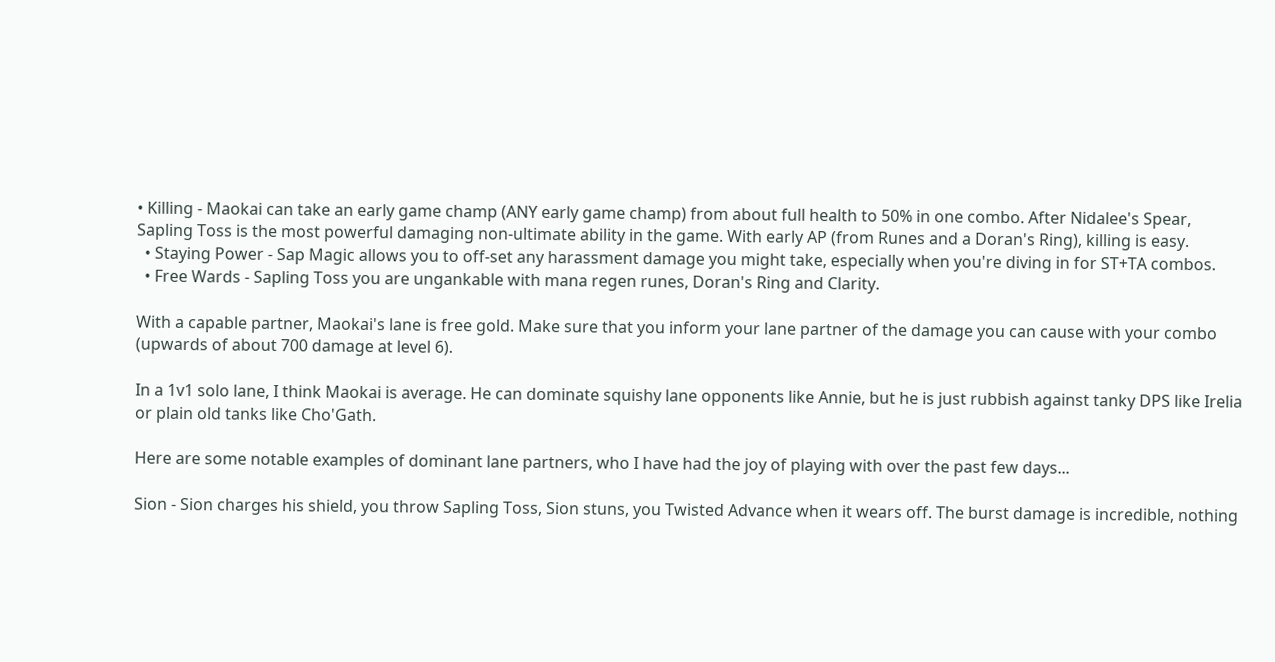• Killing - Maokai can take an early game champ (ANY early game champ) from about full health to 50% in one combo. After Nidalee's Spear, Sapling Toss is the most powerful damaging non-ultimate ability in the game. With early AP (from Runes and a Doran's Ring), killing is easy.
  • Staying Power - Sap Magic allows you to off-set any harassment damage you might take, especially when you're diving in for ST+TA combos.
  • Free Wards - Sapling Toss you are ungankable with mana regen runes, Doran's Ring and Clarity.

With a capable partner, Maokai's lane is free gold. Make sure that you inform your lane partner of the damage you can cause with your combo (upwards of about 700 damage at level 6).

In a 1v1 solo lane, I think Maokai is average. He can dominate squishy lane opponents like Annie, but he is just rubbish against tanky DPS like Irelia or plain old tanks like Cho'Gath.

Here are some notable examples of dominant lane partners, who I have had the joy of playing with over the past few days...

Sion - Sion charges his shield, you throw Sapling Toss, Sion stuns, you Twisted Advance when it wears off. The burst damage is incredible, nothing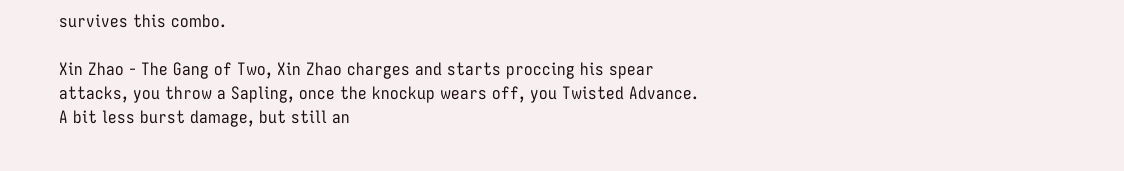survives this combo.

Xin Zhao - The Gang of Two, Xin Zhao charges and starts proccing his spear attacks, you throw a Sapling, once the knockup wears off, you Twisted Advance. A bit less burst damage, but still an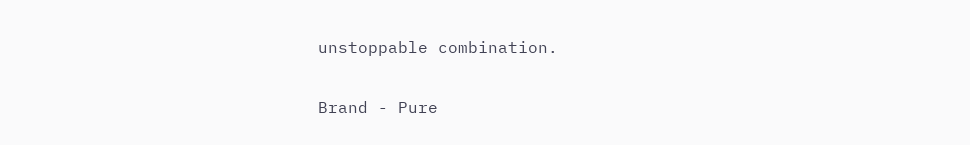unstoppable combination.

Brand - Pure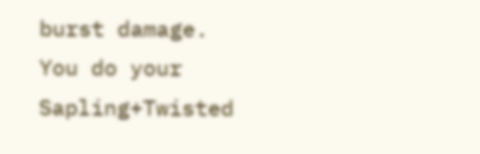burst damage. You do your Sapling+Twisted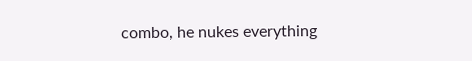combo, he nukes everything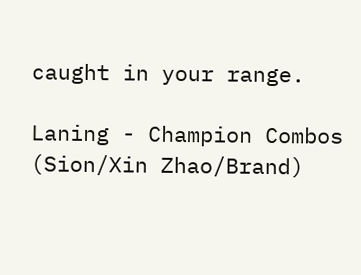caught in your range.

Laning - Champion Combos (Sion/Xin Zhao/Brand)